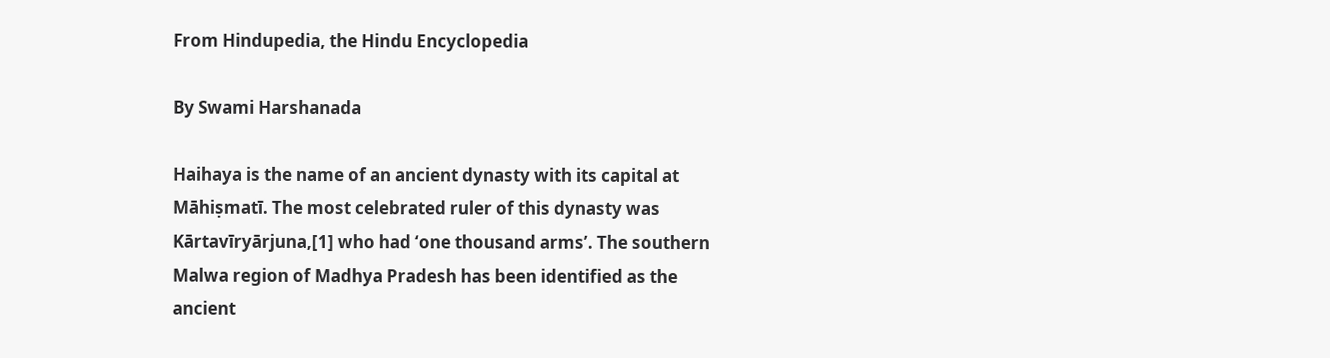From Hindupedia, the Hindu Encyclopedia

By Swami Harshanada

Haihaya is the name of an ancient dynasty with its capital at Māhiṣmatī. The most celebrated ruler of this dynasty was Kārtavīryārjuna,[1] who had ‘one thousand arms’. The southern Malwa region of Madhya Pradesh has been identified as the ancient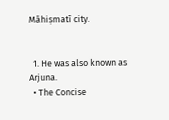Māhiṣmatī city.


  1. He was also known as Arjuna.
  • The Concise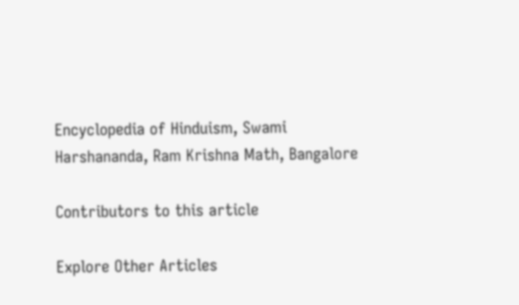Encyclopedia of Hinduism, Swami Harshananda, Ram Krishna Math, Bangalore

Contributors to this article

Explore Other Articles